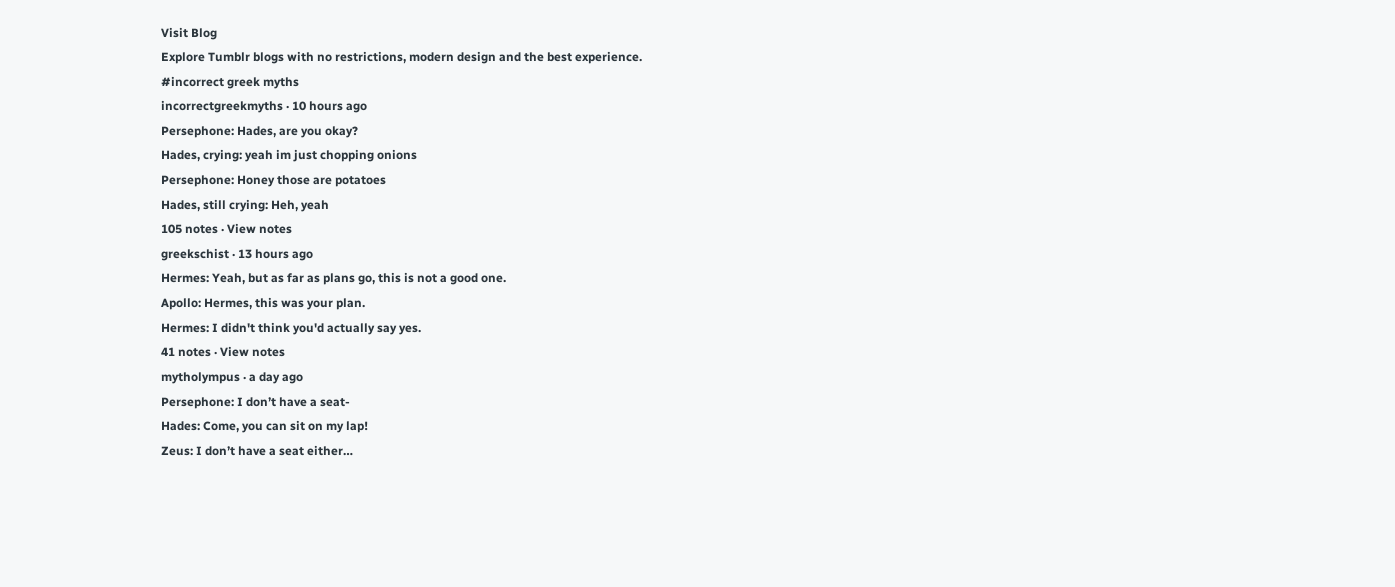Visit Blog
Explore Tumblr blogs with no restrictions, modern design and the best experience.
#incorrect greek myths
incorrectgreekmyths · 10 hours ago
Persephone: Hades, are you okay?
Hades, crying: yeah im just chopping onions
Persephone: Honey those are potatoes
Hades, still crying: Heh, yeah
105 notes · View notes
greekschist · 13 hours ago
Hermes: Yeah, but as far as plans go, this is not a good one.
Apollo: Hermes, this was your plan.
Hermes: I didn't think you'd actually say yes.
41 notes · View notes
mytholympus · a day ago
Persephone: I don’t have a seat-
Hades: Come, you can sit on my lap!
Zeus: I don’t have a seat either…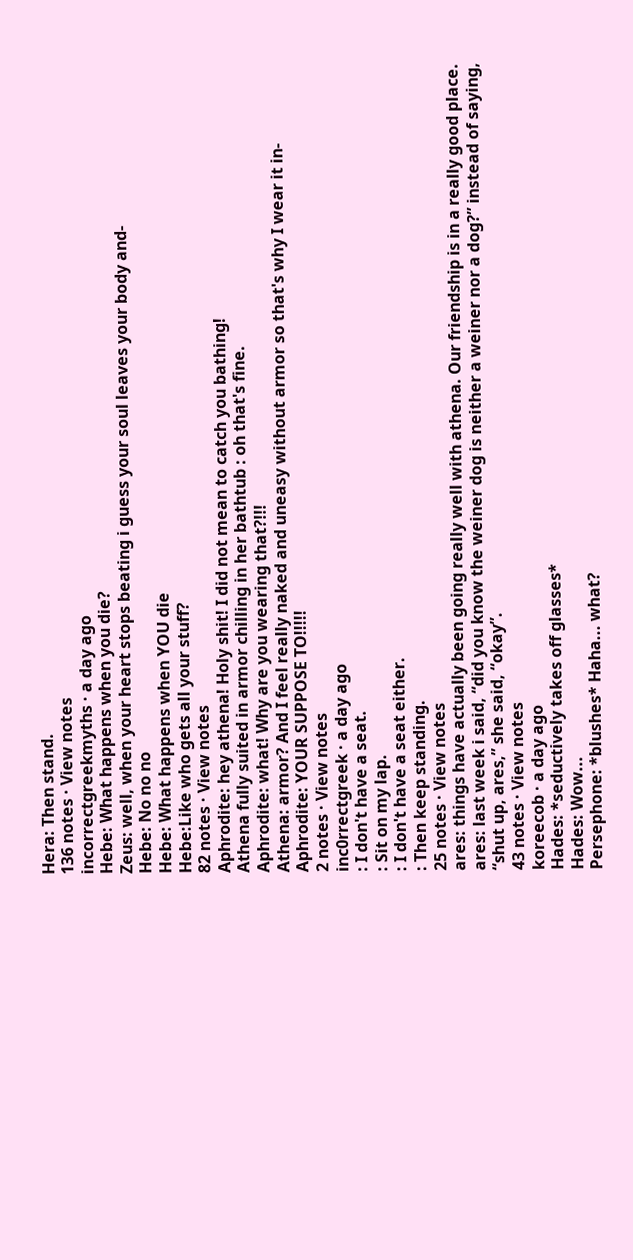Hera: Then stand.
136 notes · View notes
incorrectgreekmyths · a day ago
Hebe: What happens when you die?
Zeus: well, when your heart stops beating i guess your soul leaves your body and-
Hebe: No no no
Hebe: What happens when YOU die
Hebe:Like who gets all your stuff?
82 notes · View notes
Aphrodite: hey athena! Holy shit! I did not mean to catch you bathing!
Athena fully suited in armor chilling in her bathtub : oh that's fine.
Aphrodite: what! Why are you wearing that?!!!
Athena: armor? And I feel really naked and uneasy without armor so that's why I wear it in-
Aphrodite: YOUR SUPPOSE TO!!!!!
2 notes · View notes
inc0rrectgreek · a day ago
: I don't have a seat.
: Sit on my lap.
: I don't have a seat either.
: Then keep standing.
25 notes · View notes
ares: things have actually been going really well with athena. Our friendship is in a really good place.
ares: last week i said, “did you know the weiner dog is neither a weiner nor a dog?” instead of saying, “shut up, ares,” she said, “okay”.
43 notes · View notes
koreecob · a day ago
Hades: *seductively takes off glasses*
Hades: Wow...
Persephone: *blushes* Haha... what?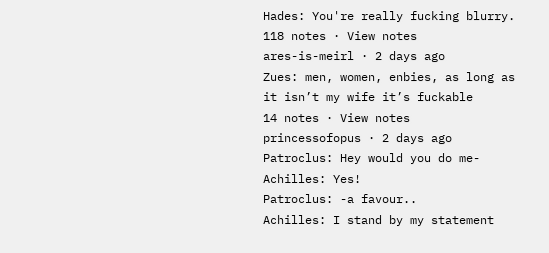Hades: You're really fucking blurry.
118 notes · View notes
ares-is-meirl · 2 days ago
Zues: men, women, enbies, as long as it isn’t my wife it’s fuckable
14 notes · View notes
princessofopus · 2 days ago
Patroclus: Hey would you do me-
Achilles: Yes!
Patroclus: -a favour..
Achilles: I stand by my statement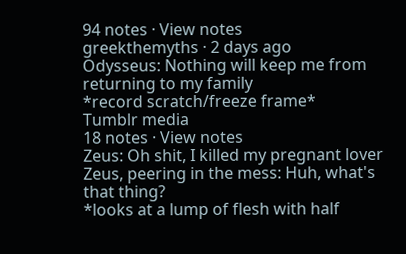94 notes · View notes
greekthemyths · 2 days ago
Odysseus: Nothing will keep me from returning to my family
*record scratch/freeze frame*
Tumblr media
18 notes · View notes
Zeus: Oh shit, I killed my pregnant lover
Zeus, peering in the mess: Huh, what's that thing?
*looks at a lump of flesh with half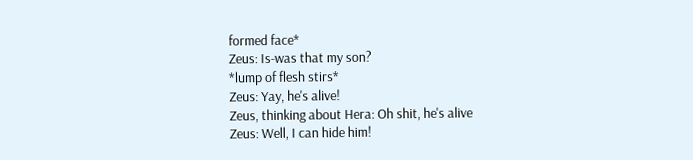formed face*
Zeus: Is-was that my son?
*lump of flesh stirs*
Zeus: Yay, he's alive!
Zeus, thinking about Hera: Oh shit, he's alive
Zeus: Well, I can hide him!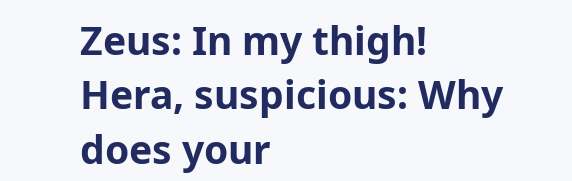Zeus: In my thigh!
Hera, suspicious: Why does your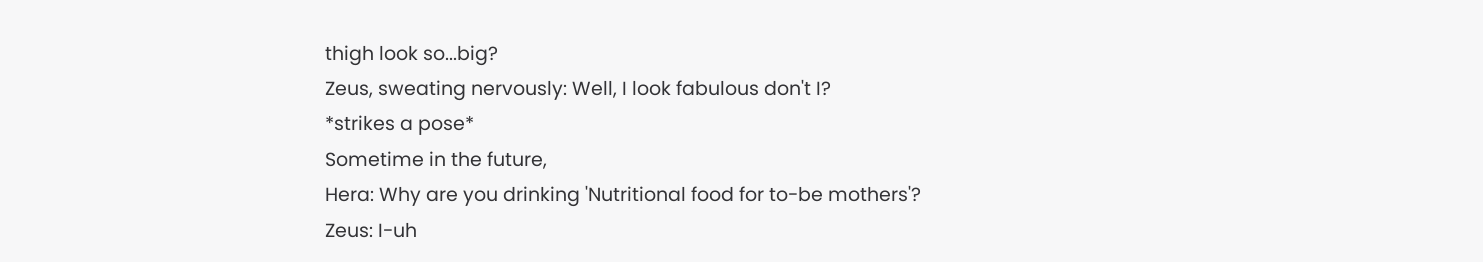thigh look so...big?
Zeus, sweating nervously: Well, I look fabulous don't I?
*strikes a pose*
Sometime in the future,
Hera: Why are you drinking 'Nutritional food for to-be mothers'?
Zeus: I-uh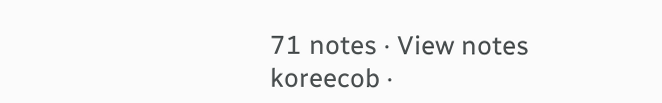71 notes · View notes
koreecob ·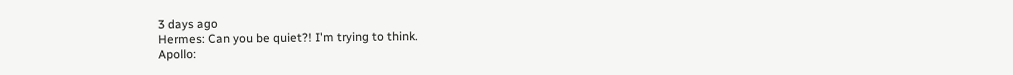3 days ago
Hermes: Can you be quiet?! I'm trying to think.
Apollo: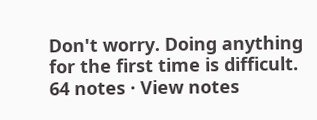Don't worry. Doing anything for the first time is difficult.
64 notes · View notes